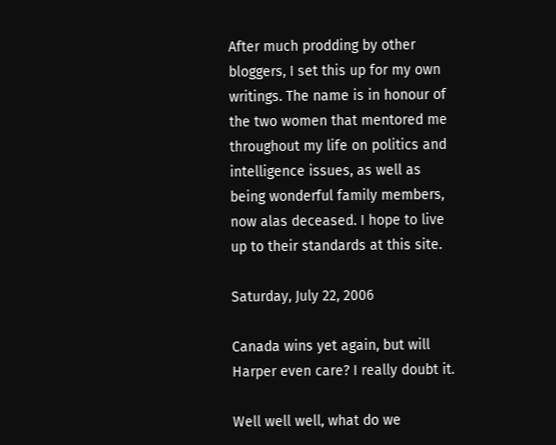After much prodding by other bloggers, I set this up for my own writings. The name is in honour of the two women that mentored me throughout my life on politics and intelligence issues, as well as being wonderful family members, now alas deceased. I hope to live up to their standards at this site.

Saturday, July 22, 2006

Canada wins yet again, but will Harper even care? I really doubt it.

Well well well, what do we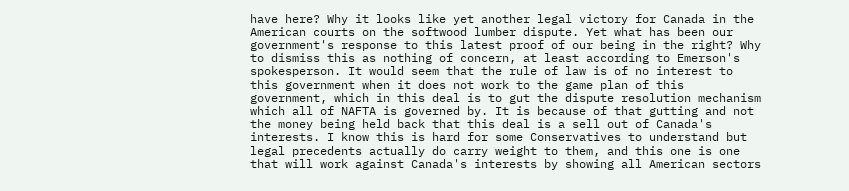have here? Why it looks like yet another legal victory for Canada in the American courts on the softwood lumber dispute. Yet what has been our government's response to this latest proof of our being in the right? Why to dismiss this as nothing of concern, at least according to Emerson's spokesperson. It would seem that the rule of law is of no interest to this government when it does not work to the game plan of this government, which in this deal is to gut the dispute resolution mechanism which all of NAFTA is governed by. It is because of that gutting and not the money being held back that this deal is a sell out of Canada's interests. I know this is hard for some Conservatives to understand but legal precedents actually do carry weight to them, and this one is one that will work against Canada's interests by showing all American sectors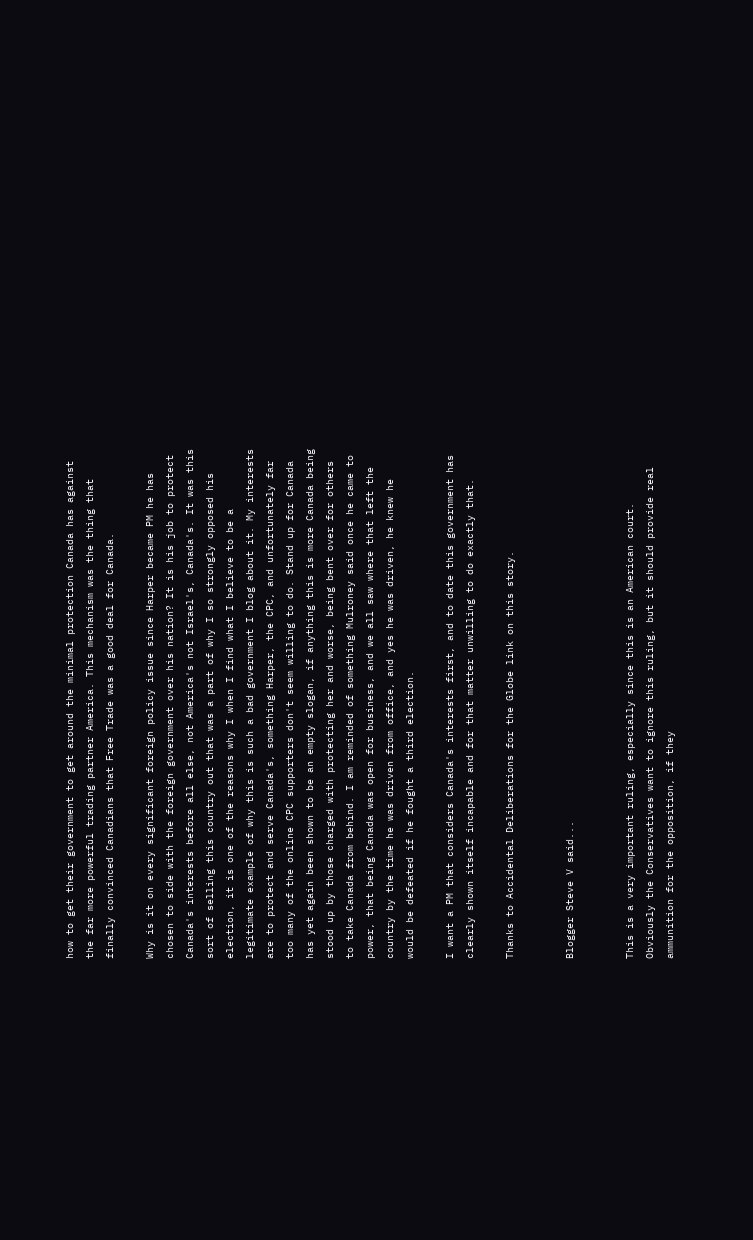how to get their government to get around the minimal protection Canada has against the far more powerful trading partner America. This mechanism was the thing that finally convinced Canadians that Free Trade was a good deal for Canada.

Why is it on every significant foreign policy issue since Harper became PM he has chosen to side with the foreign government over his nation? It is his job to protect Canada's interests before all else, not America's not Israel's, Canada's. It was this sort of selling this country out that was a part of why I so strongly opposed his election, it is one of the reasons why I when I find what I believe to be a legitimate example of why this is such a bad government I blog about it. My interests are to protect and serve Canada's, something Harper, the CPC, and unfortunately far too many of the online CPC supporters don't seem willing to do. Stand up for Canada has yet again been shown to be an empty slogan, if anything this is more Canada being stood up by those charged with protecting her and worse, being bent over for others to take Canada from behind. I am reminded of something Mulroney said once he came to power, that being Canada was open for business, and we all saw where that left the country by the time he was driven from office, and yes he was driven, he knew he would be defeated if he fought a third election.

I want a PM that considers Canada's interests first, and to date this government has clearly shown itself incapable and for that matter unwilling to do exactly that.

Thanks to Accidental Deliberations for the Globe link on this story.


Blogger Steve V said...


This is a very important ruling, especially since this is an American court. Obviously the Conservatives want to ignore this ruling, but it should provide real ammunition for the opposition, if they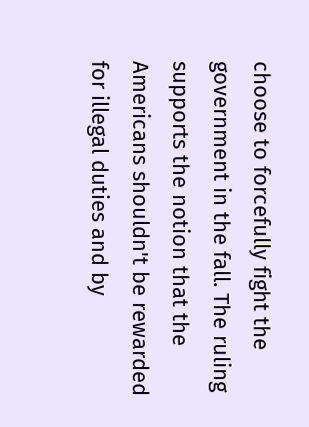choose to forcefully fight the government in the fall. The ruling supports the notion that the Americans shouldn't be rewarded for illegal duties and by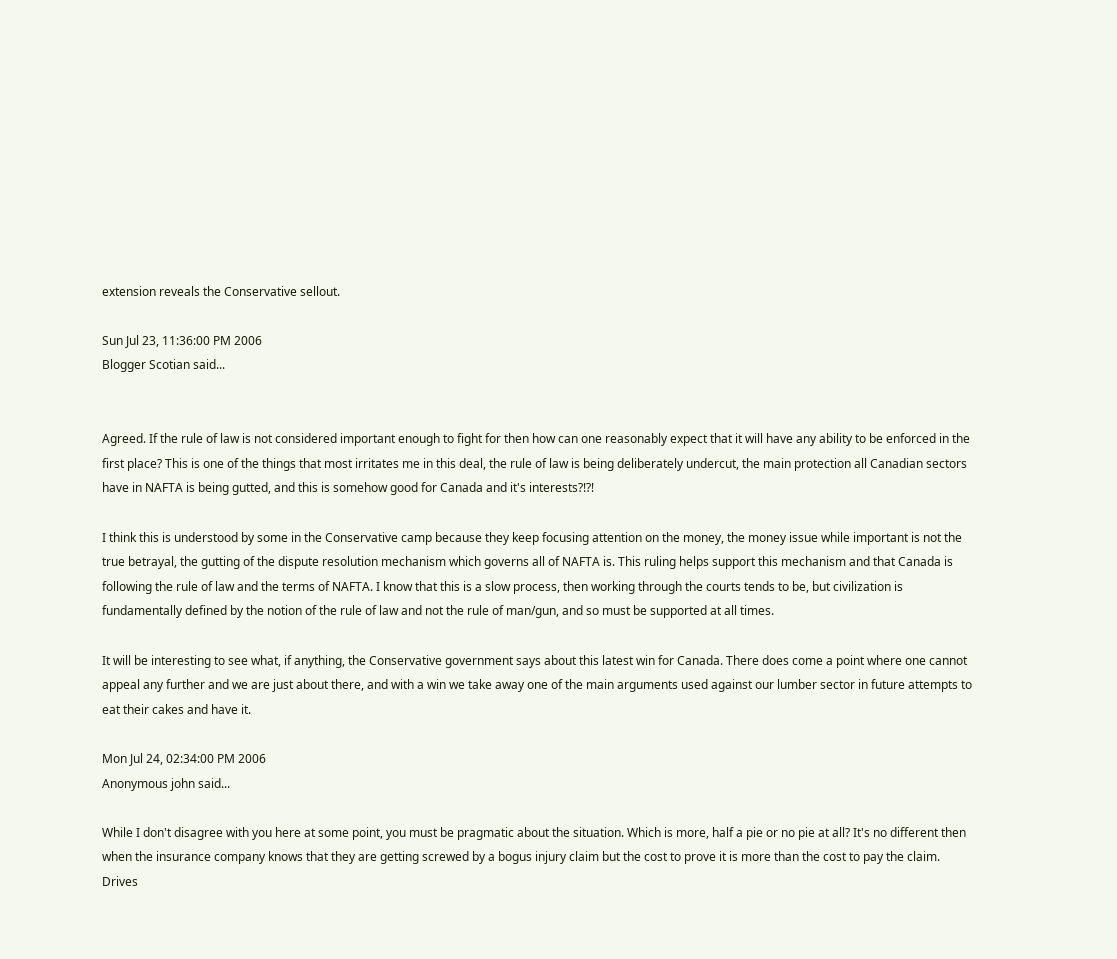extension reveals the Conservative sellout.

Sun Jul 23, 11:36:00 PM 2006
Blogger Scotian said...


Agreed. If the rule of law is not considered important enough to fight for then how can one reasonably expect that it will have any ability to be enforced in the first place? This is one of the things that most irritates me in this deal, the rule of law is being deliberately undercut, the main protection all Canadian sectors have in NAFTA is being gutted, and this is somehow good for Canada and it's interests?!?!

I think this is understood by some in the Conservative camp because they keep focusing attention on the money, the money issue while important is not the true betrayal, the gutting of the dispute resolution mechanism which governs all of NAFTA is. This ruling helps support this mechanism and that Canada is following the rule of law and the terms of NAFTA. I know that this is a slow process, then working through the courts tends to be, but civilization is fundamentally defined by the notion of the rule of law and not the rule of man/gun, and so must be supported at all times.

It will be interesting to see what, if anything, the Conservative government says about this latest win for Canada. There does come a point where one cannot appeal any further and we are just about there, and with a win we take away one of the main arguments used against our lumber sector in future attempts to eat their cakes and have it.

Mon Jul 24, 02:34:00 PM 2006
Anonymous john said...

While I don't disagree with you here at some point, you must be pragmatic about the situation. Which is more, half a pie or no pie at all? It's no different then when the insurance company knows that they are getting screwed by a bogus injury claim but the cost to prove it is more than the cost to pay the claim. Drives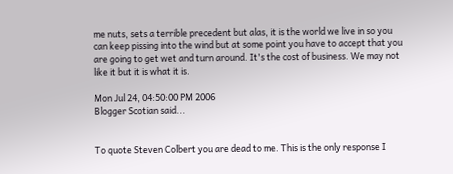me nuts, sets a terrible precedent but alas, it is the world we live in so you can keep pissing into the wind but at some point you have to accept that you are going to get wet and turn around. It's the cost of business. We may not like it but it is what it is.

Mon Jul 24, 04:50:00 PM 2006
Blogger Scotian said...


To quote Steven Colbert you are dead to me. This is the only response I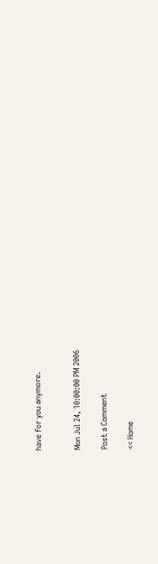have for you anymore.


Mon Jul 24, 10:00:00 PM 2006

Post a Comment

<< Home